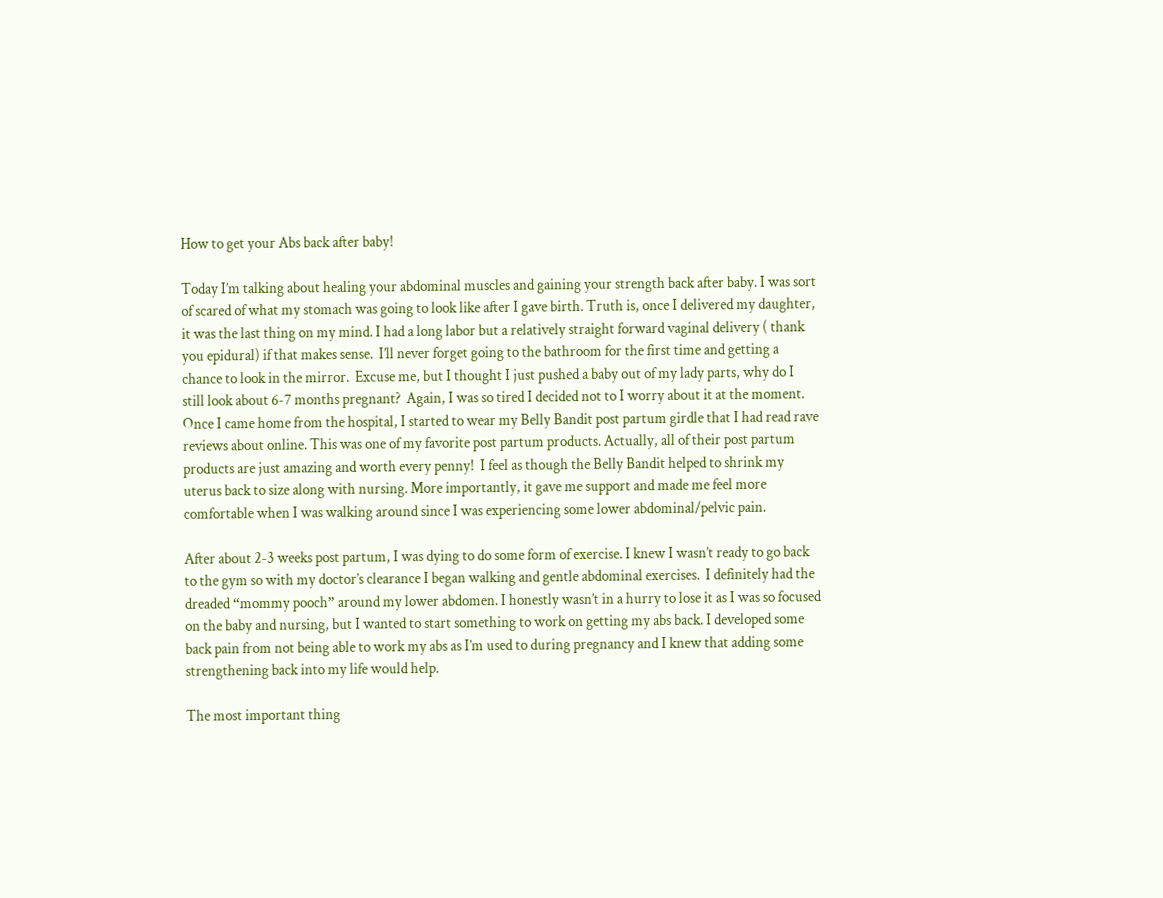How to get your Abs back after baby!

Today I’m talking about healing your abdominal muscles and gaining your strength back after baby. I was sort of scared of what my stomach was going to look like after I gave birth. Truth is, once I delivered my daughter,  it was the last thing on my mind. I had a long labor but a relatively straight forward vaginal delivery ( thank you epidural) if that makes sense.  I’ll never forget going to the bathroom for the first time and getting a chance to look in the mirror.  Excuse me, but I thought I just pushed a baby out of my lady parts, why do I still look about 6-7 months pregnant?  Again, I was so tired I decided not to I worry about it at the moment. Once I came home from the hospital, I started to wear my Belly Bandit post partum girdle that I had read rave reviews about online. This was one of my favorite post partum products. Actually, all of their post partum products are just amazing and worth every penny!  I feel as though the Belly Bandit helped to shrink my uterus back to size along with nursing. More importantly, it gave me support and made me feel more comfortable when I was walking around since I was experiencing some lower abdominal/pelvic pain.

After about 2-3 weeks post partum, I was dying to do some form of exercise. I knew I wasn’t ready to go back to the gym so with my doctor’s clearance I began walking and gentle abdominal exercises.  I definitely had the dreaded “mommy pooch” around my lower abdomen. I honestly wasn’t in a hurry to lose it as I was so focused on the baby and nursing, but I wanted to start something to work on getting my abs back. I developed some back pain from not being able to work my abs as I’m used to during pregnancy and I knew that adding some strengthening back into my life would help.

The most important thing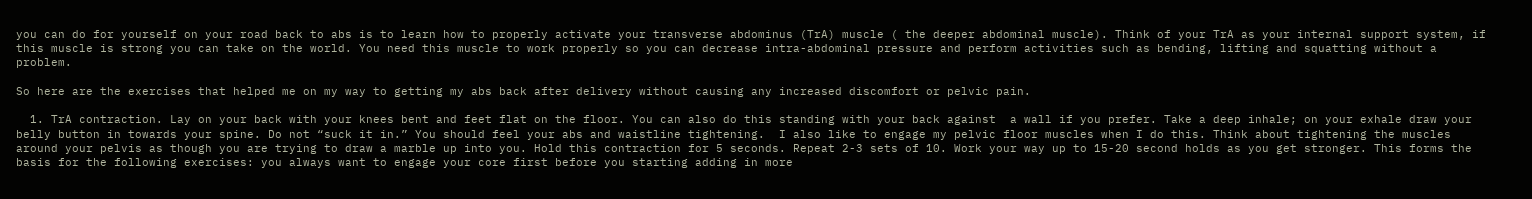you can do for yourself on your road back to abs is to learn how to properly activate your transverse abdominus (TrA) muscle ( the deeper abdominal muscle). Think of your TrA as your internal support system, if this muscle is strong you can take on the world. You need this muscle to work properly so you can decrease intra-abdominal pressure and perform activities such as bending, lifting and squatting without a problem.

So here are the exercises that helped me on my way to getting my abs back after delivery without causing any increased discomfort or pelvic pain.

  1. TrA contraction. Lay on your back with your knees bent and feet flat on the floor. You can also do this standing with your back against  a wall if you prefer. Take a deep inhale; on your exhale draw your belly button in towards your spine. Do not “suck it in.” You should feel your abs and waistline tightening.  I also like to engage my pelvic floor muscles when I do this. Think about tightening the muscles around your pelvis as though you are trying to draw a marble up into you. Hold this contraction for 5 seconds. Repeat 2-3 sets of 10. Work your way up to 15-20 second holds as you get stronger. This forms the basis for the following exercises: you always want to engage your core first before you starting adding in more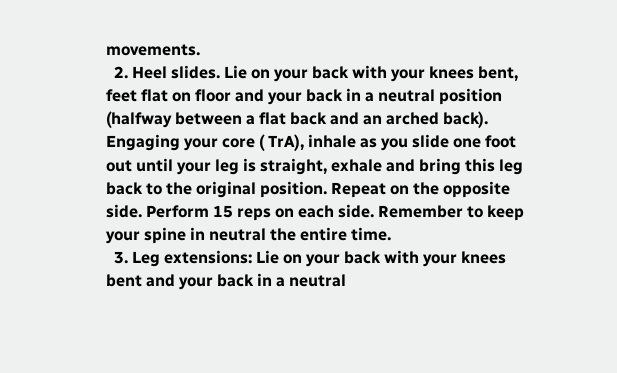movements.
  2. Heel slides. Lie on your back with your knees bent, feet flat on floor and your back in a neutral position (halfway between a flat back and an arched back). Engaging your core ( TrA), inhale as you slide one foot out until your leg is straight, exhale and bring this leg  back to the original position. Repeat on the opposite side. Perform 15 reps on each side. Remember to keep your spine in neutral the entire time.
  3. Leg extensions: Lie on your back with your knees bent and your back in a neutral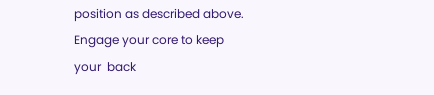position as described above. Engage your core to keep your  back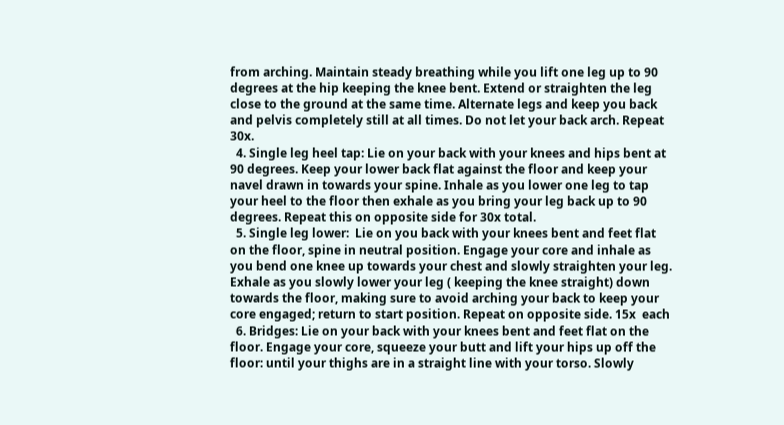from arching. Maintain steady breathing while you lift one leg up to 90 degrees at the hip keeping the knee bent. Extend or straighten the leg close to the ground at the same time. Alternate legs and keep you back and pelvis completely still at all times. Do not let your back arch. Repeat 30x.
  4. Single leg heel tap: Lie on your back with your knees and hips bent at 90 degrees. Keep your lower back flat against the floor and keep your navel drawn in towards your spine. Inhale as you lower one leg to tap your heel to the floor then exhale as you bring your leg back up to 90 degrees. Repeat this on opposite side for 30x total.
  5. Single leg lower:  Lie on you back with your knees bent and feet flat on the floor, spine in neutral position. Engage your core and inhale as you bend one knee up towards your chest and slowly straighten your leg. Exhale as you slowly lower your leg ( keeping the knee straight) down towards the floor, making sure to avoid arching your back to keep your core engaged; return to start position. Repeat on opposite side. 15x  each
  6. Bridges: Lie on your back with your knees bent and feet flat on the floor. Engage your core, squeeze your butt and lift your hips up off the floor: until your thighs are in a straight line with your torso. Slowly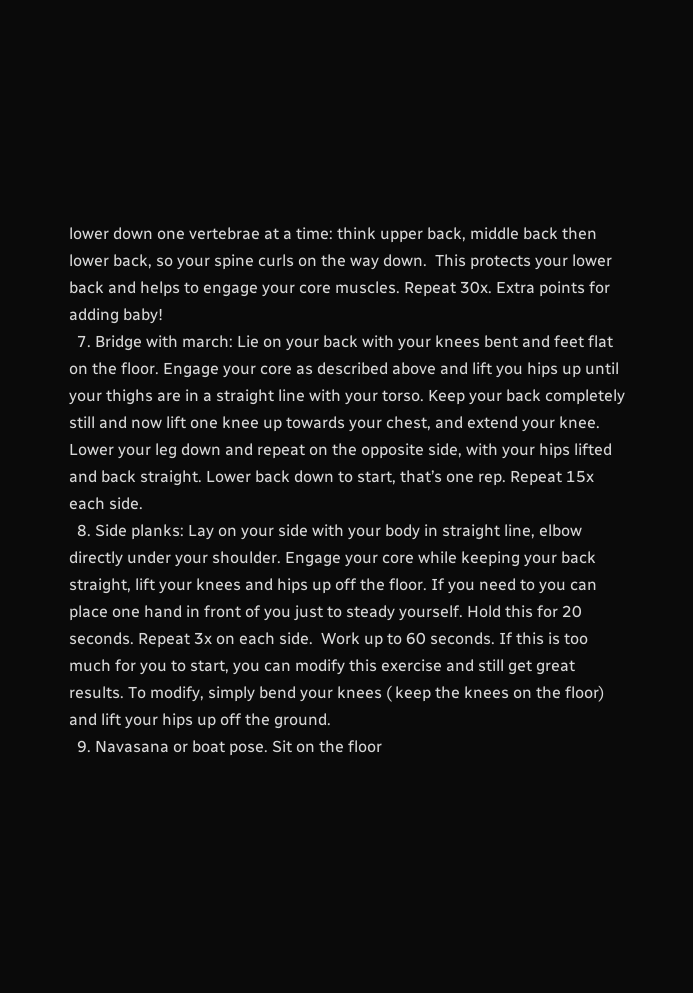lower down one vertebrae at a time: think upper back, middle back then lower back, so your spine curls on the way down.  This protects your lower back and helps to engage your core muscles. Repeat 30x. Extra points for adding baby!
  7. Bridge with march: Lie on your back with your knees bent and feet flat on the floor. Engage your core as described above and lift you hips up until your thighs are in a straight line with your torso. Keep your back completely still and now lift one knee up towards your chest, and extend your knee.  Lower your leg down and repeat on the opposite side, with your hips lifted and back straight. Lower back down to start, that’s one rep. Repeat 15x each side.
  8. Side planks: Lay on your side with your body in straight line, elbow directly under your shoulder. Engage your core while keeping your back straight, lift your knees and hips up off the floor. If you need to you can place one hand in front of you just to steady yourself. Hold this for 20 seconds. Repeat 3x on each side.  Work up to 60 seconds. If this is too much for you to start, you can modify this exercise and still get great results. To modify, simply bend your knees ( keep the knees on the floor) and lift your hips up off the ground.
  9. Navasana or boat pose. Sit on the floor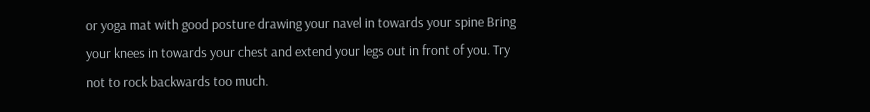or yoga mat with good posture drawing your navel in towards your spine Bring your knees in towards your chest and extend your legs out in front of you. Try not to rock backwards too much.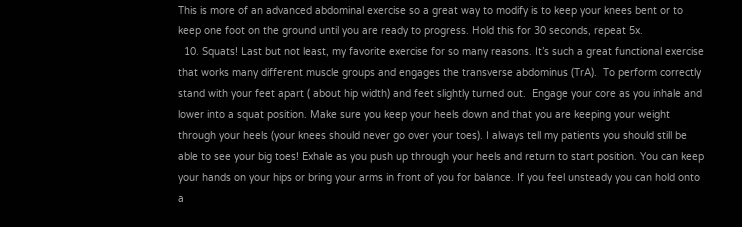This is more of an advanced abdominal exercise so a great way to modify is to keep your knees bent or to keep one foot on the ground until you are ready to progress. Hold this for 30 seconds, repeat 5x.
  10. Squats! Last but not least, my favorite exercise for so many reasons. It’s such a great functional exercise that works many different muscle groups and engages the transverse abdominus (TrA).  To perform correctly stand with your feet apart ( about hip width) and feet slightly turned out.  Engage your core as you inhale and lower into a squat position. Make sure you keep your heels down and that you are keeping your weight through your heels (your knees should never go over your toes). I always tell my patients you should still be able to see your big toes! Exhale as you push up through your heels and return to start position. You can keep your hands on your hips or bring your arms in front of you for balance. If you feel unsteady you can hold onto a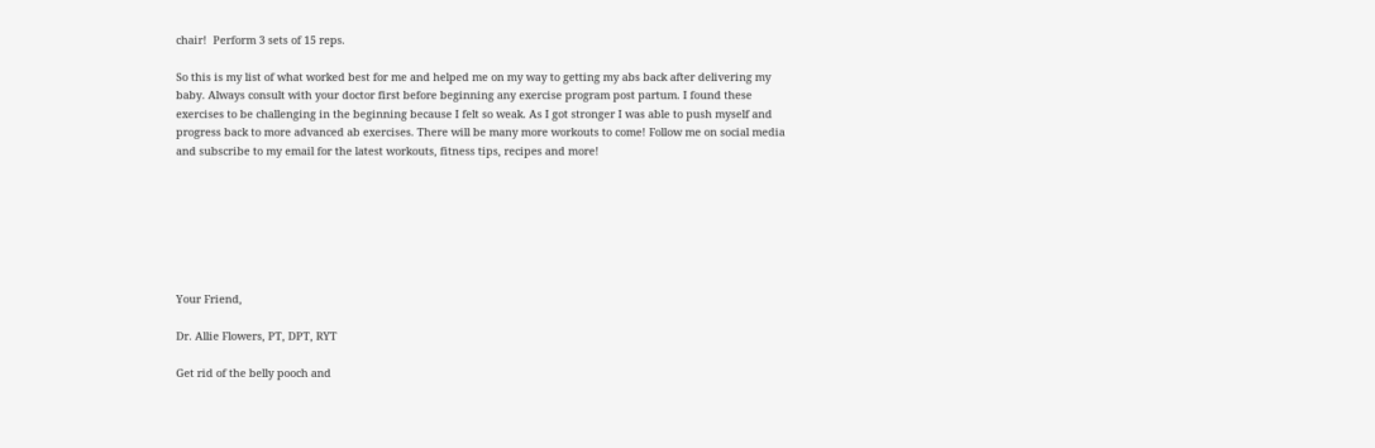chair!  Perform 3 sets of 15 reps.

So this is my list of what worked best for me and helped me on my way to getting my abs back after delivering my baby. Always consult with your doctor first before beginning any exercise program post partum. I found these exercises to be challenging in the beginning because I felt so weak. As I got stronger I was able to push myself and progress back to more advanced ab exercises. There will be many more workouts to come! Follow me on social media and subscribe to my email for the latest workouts, fitness tips, recipes and more!







Your Friend,

Dr. Allie Flowers, PT, DPT, RYT

Get rid of the belly pooch and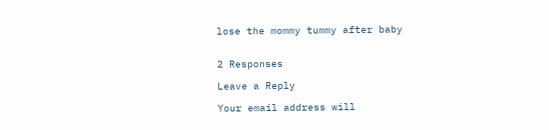lose the mommy tummy after baby


2 Responses

Leave a Reply

Your email address will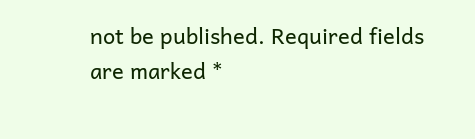not be published. Required fields are marked *